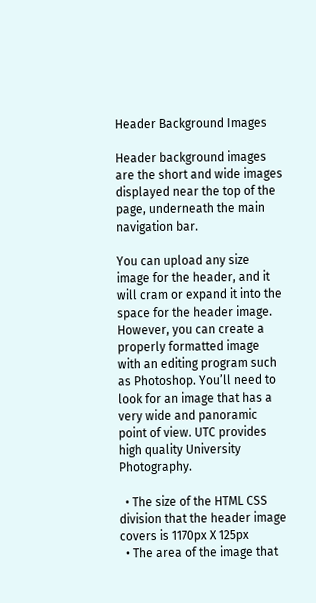Header Background Images

Header background images are the short and wide images displayed near the top of the page, underneath the main navigation bar.

You can upload any size image for the header, and it will cram or expand it into the space for the header image. However, you can create a properly formatted image with an editing program such as Photoshop. You’ll need to look for an image that has a very wide and panoramic point of view. UTC provides high quality University Photography.

  • The size of the HTML CSS division that the header image covers is 1170px X 125px
  • The area of the image that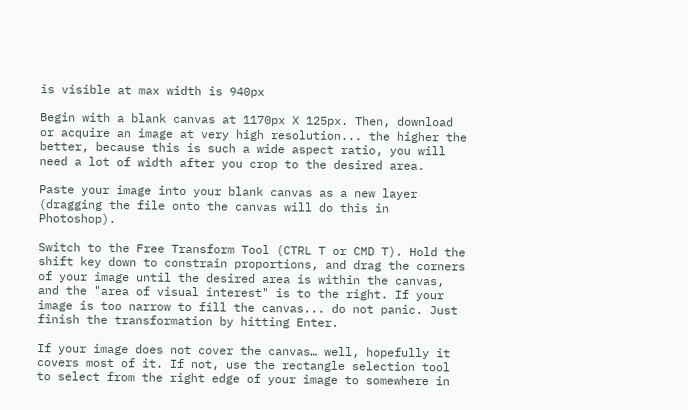is visible at max width is 940px

Begin with a blank canvas at 1170px X 125px. Then, download or acquire an image at very high resolution... the higher the better, because this is such a wide aspect ratio, you will need a lot of width after you crop to the desired area.

Paste your image into your blank canvas as a new layer (dragging the file onto the canvas will do this in Photoshop).

Switch to the Free Transform Tool (CTRL T or CMD T). Hold the shift key down to constrain proportions, and drag the corners of your image until the desired area is within the canvas, and the "area of visual interest" is to the right. If your image is too narrow to fill the canvas... do not panic. Just finish the transformation by hitting Enter.

If your image does not cover the canvas… well, hopefully it covers most of it. If not, use the rectangle selection tool to select from the right edge of your image to somewhere in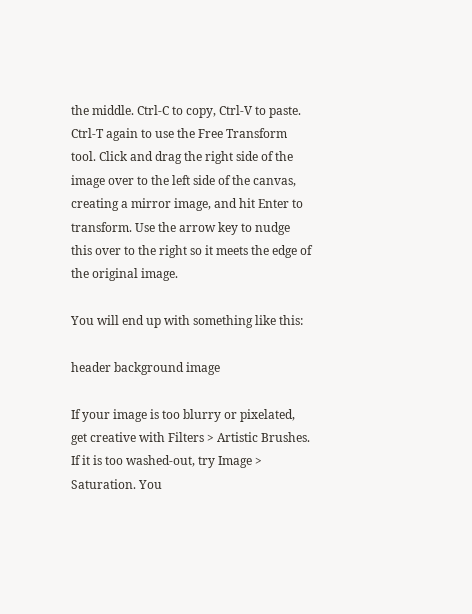the middle. Ctrl-C to copy, Ctrl-V to paste. Ctrl-T again to use the Free Transform tool. Click and drag the right side of the image over to the left side of the canvas, creating a mirror image, and hit Enter to transform. Use the arrow key to nudge this over to the right so it meets the edge of the original image.

You will end up with something like this:

header background image

If your image is too blurry or pixelated, get creative with Filters > Artistic Brushes. If it is too washed-out, try Image > Saturation. You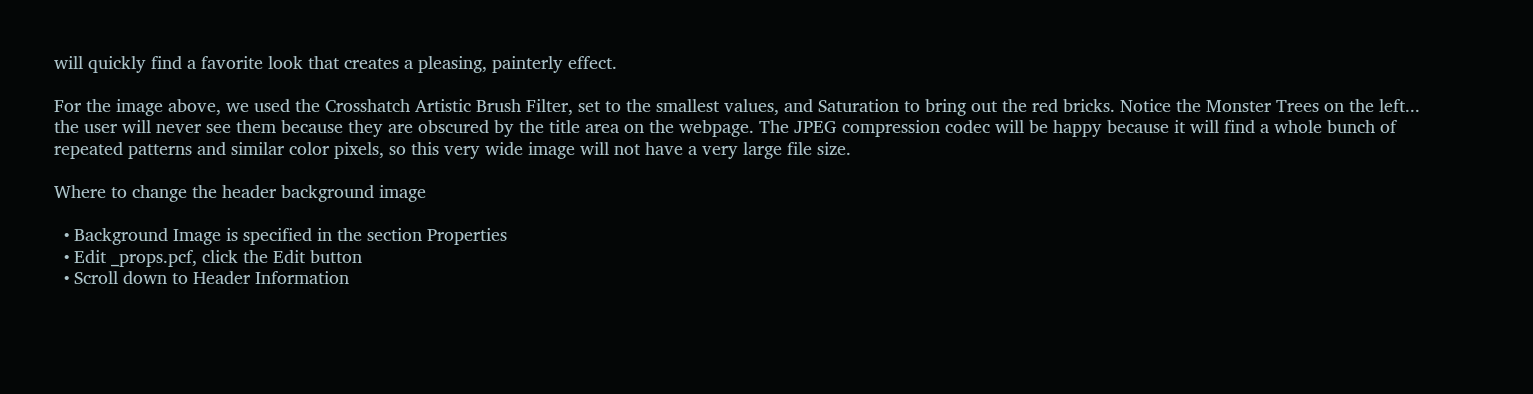will quickly find a favorite look that creates a pleasing, painterly effect.

For the image above, we used the Crosshatch Artistic Brush Filter, set to the smallest values, and Saturation to bring out the red bricks. Notice the Monster Trees on the left... the user will never see them because they are obscured by the title area on the webpage. The JPEG compression codec will be happy because it will find a whole bunch of repeated patterns and similar color pixels, so this very wide image will not have a very large file size.

Where to change the header background image

  • Background Image is specified in the section Properties
  • Edit _props.pcf, click the Edit button
  • Scroll down to Header Information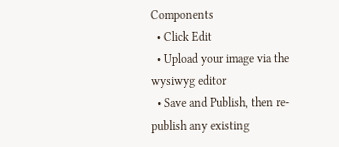Components
  • Click Edit
  • Upload your image via the wysiwyg editor
  • Save and Publish, then re-publish any existing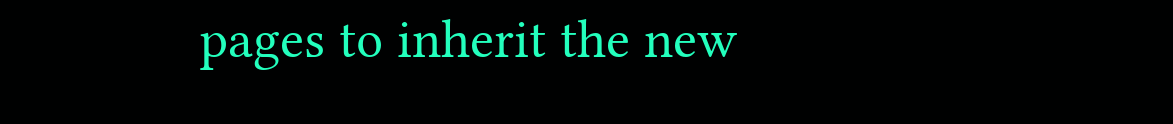pages to inherit the new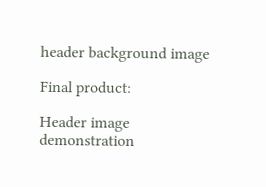header background image

Final product:

Header image demonstration